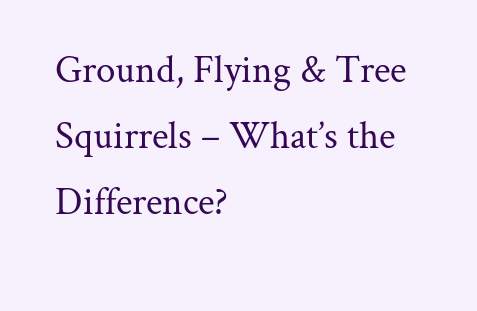Ground, Flying & Tree Squirrels – What’s the Difference?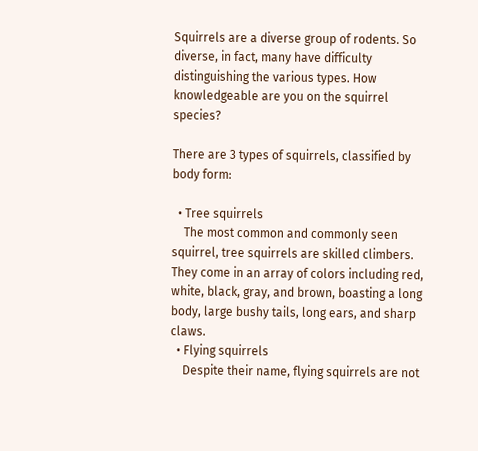Squirrels are a diverse group of rodents. So diverse, in fact, many have difficulty distinguishing the various types. How knowledgeable are you on the squirrel species?

There are 3 types of squirrels, classified by body form:

  • Tree squirrels
    The most common and commonly seen squirrel, tree squirrels are skilled climbers. They come in an array of colors including red, white, black, gray, and brown, boasting a long body, large bushy tails, long ears, and sharp claws.
  • Flying squirrels
    Despite their name, flying squirrels are not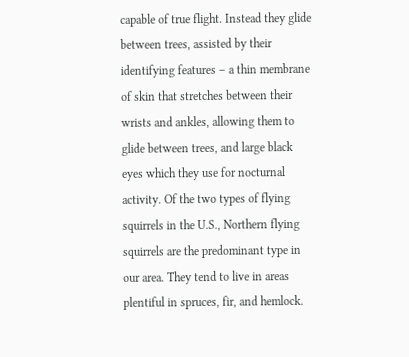capable of true flight. Instead they glide between trees, assisted by their identifying features – a thin membrane of skin that stretches between their wrists and ankles, allowing them to glide between trees, and large black eyes which they use for nocturnal activity. Of the two types of flying squirrels in the U.S., Northern flying squirrels are the predominant type in our area. They tend to live in areas plentiful in spruces, fir, and hemlock.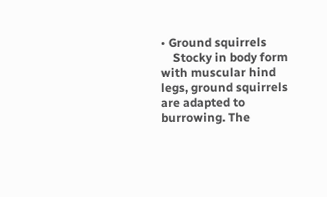• Ground squirrels
    Stocky in body form with muscular hind legs, ground squirrels are adapted to burrowing. The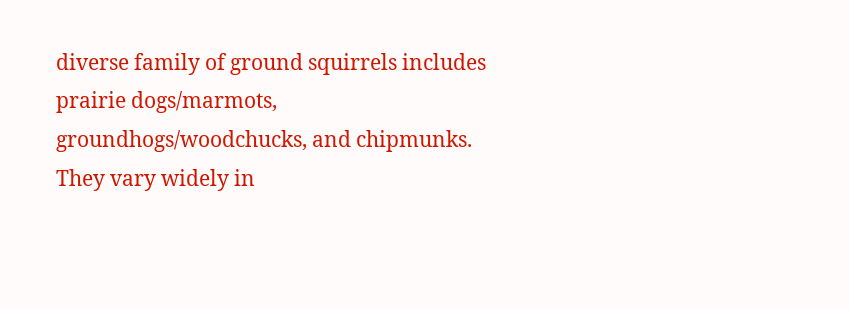diverse family of ground squirrels includes prairie dogs/marmots, groundhogs/woodchucks, and chipmunks. They vary widely in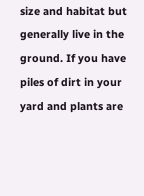size and habitat but generally live in the ground. If you have piles of dirt in your yard and plants are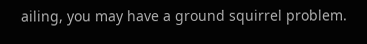ailing, you may have a ground squirrel problem.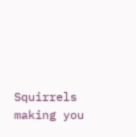Squirrels making you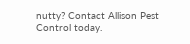nutty? Contact Allison Pest Control today.